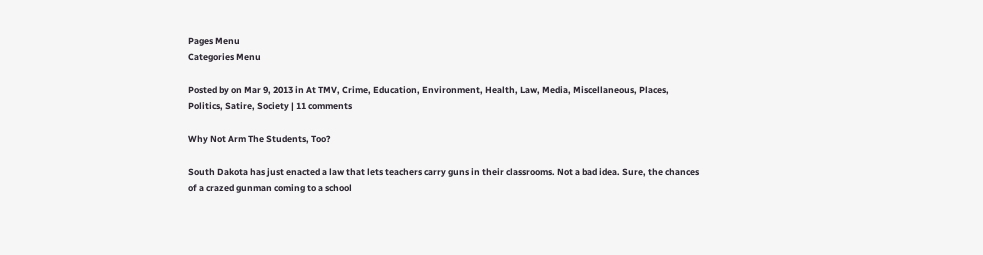Pages Menu
Categories Menu

Posted by on Mar 9, 2013 in At TMV, Crime, Education, Environment, Health, Law, Media, Miscellaneous, Places, Politics, Satire, Society | 11 comments

Why Not Arm The Students, Too?

South Dakota has just enacted a law that lets teachers carry guns in their classrooms. Not a bad idea. Sure, the chances of a crazed gunman coming to a school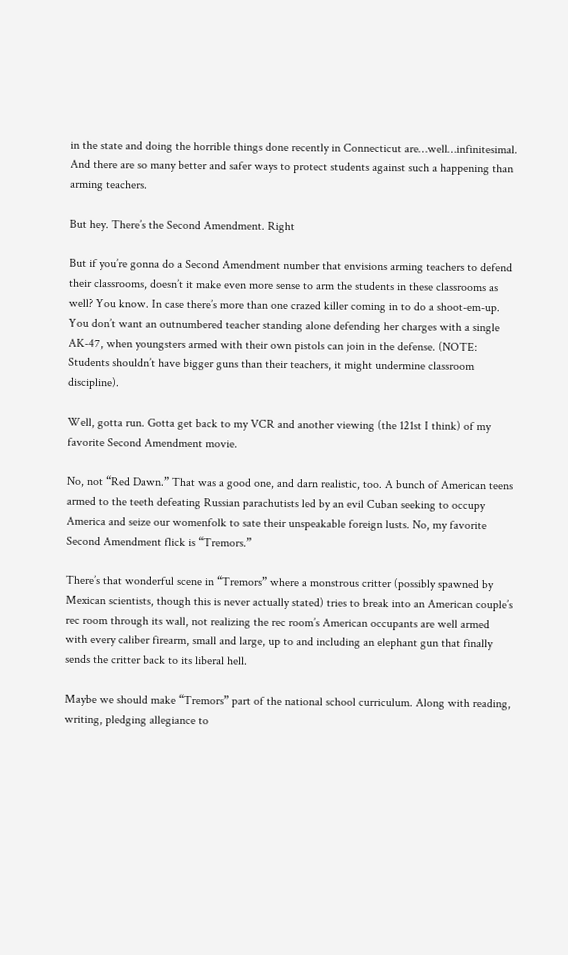in the state and doing the horrible things done recently in Connecticut are…well…infinitesimal. And there are so many better and safer ways to protect students against such a happening than arming teachers.

But hey. There’s the Second Amendment. Right

But if you’re gonna do a Second Amendment number that envisions arming teachers to defend their classrooms, doesn’t it make even more sense to arm the students in these classrooms as well? You know. In case there’s more than one crazed killer coming in to do a shoot-em-up. You don’t want an outnumbered teacher standing alone defending her charges with a single AK-47, when youngsters armed with their own pistols can join in the defense. (NOTE: Students shouldn’t have bigger guns than their teachers, it might undermine classroom discipline).

Well, gotta run. Gotta get back to my VCR and another viewing (the 121st I think) of my favorite Second Amendment movie.

No, not “Red Dawn.” That was a good one, and darn realistic, too. A bunch of American teens armed to the teeth defeating Russian parachutists led by an evil Cuban seeking to occupy America and seize our womenfolk to sate their unspeakable foreign lusts. No, my favorite Second Amendment flick is “Tremors.”

There’s that wonderful scene in “Tremors” where a monstrous critter (possibly spawned by Mexican scientists, though this is never actually stated) tries to break into an American couple’s rec room through its wall, not realizing the rec room’s American occupants are well armed with every caliber firearm, small and large, up to and including an elephant gun that finally sends the critter back to its liberal hell.

Maybe we should make “Tremors” part of the national school curriculum. Along with reading, writing, pledging allegiance to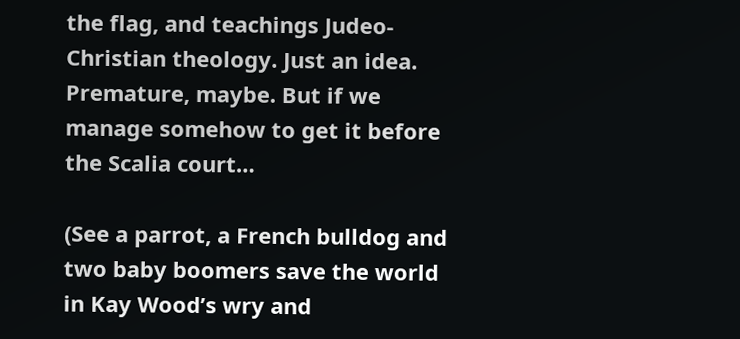the flag, and teachings Judeo-Christian theology. Just an idea. Premature, maybe. But if we manage somehow to get it before the Scalia court…

(See a parrot, a French bulldog and two baby boomers save the world in Kay Wood’s wry and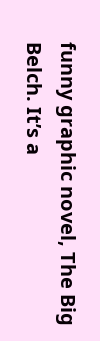funny graphic novel, The Big Belch. It’s a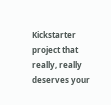Kickstarter project that really, really deserves your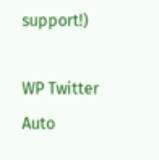support!)

WP Twitter Auto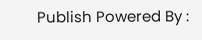Publish Powered By :